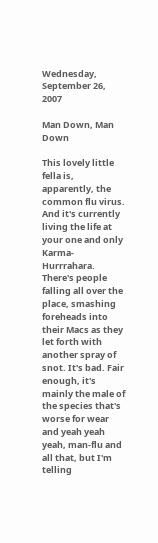Wednesday, September 26, 2007

Man Down, Man Down

This lovely little fella is, apparently, the common flu virus. And it's currently living the life at your one and only Karma-Hurrrahara. There's people falling all over the place, smashing foreheads into their Macs as they let forth with another spray of snot. It's bad. Fair enough, it's mainly the male of the species that's worse for wear and yeah yeah yeah, man-flu and all that, but I'm telling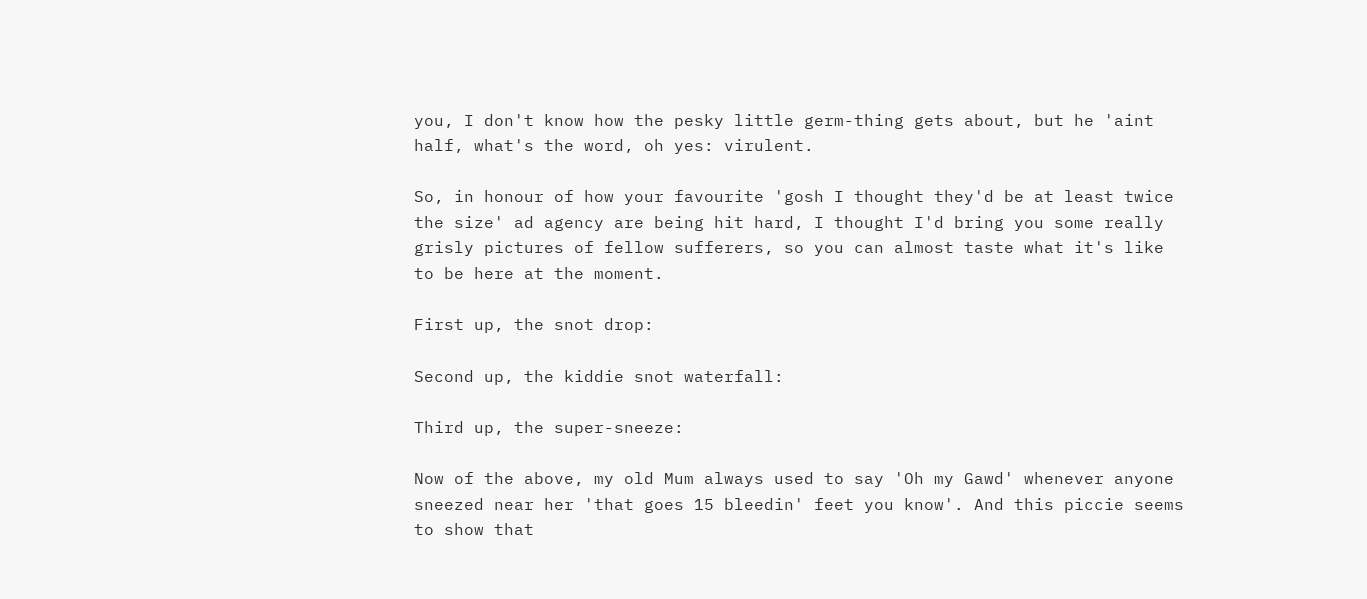you, I don't know how the pesky little germ-thing gets about, but he 'aint half, what's the word, oh yes: virulent.

So, in honour of how your favourite 'gosh I thought they'd be at least twice the size' ad agency are being hit hard, I thought I'd bring you some really grisly pictures of fellow sufferers, so you can almost taste what it's like to be here at the moment.

First up, the snot drop:

Second up, the kiddie snot waterfall:

Third up, the super-sneeze:

Now of the above, my old Mum always used to say 'Oh my Gawd' whenever anyone sneezed near her 'that goes 15 bleedin' feet you know'. And this piccie seems to show that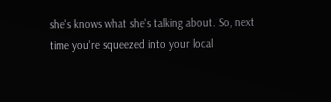she's knows what she's talking about. So, next time you're squeezed into your local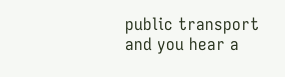public transport and you hear a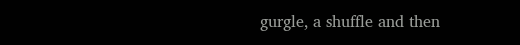gurgle, a shuffle and then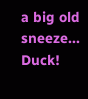a big old sneeze... Duck!